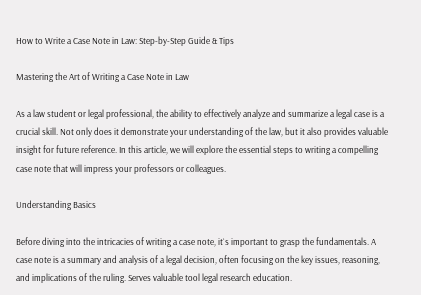How to Write a Case Note in Law: Step-by-Step Guide & Tips

Mastering the Art of Writing a Case Note in Law

As a law student or legal professional, the ability to effectively analyze and summarize a legal case is a crucial skill. Not only does it demonstrate your understanding of the law, but it also provides valuable insight for future reference. In this article, we will explore the essential steps to writing a compelling case note that will impress your professors or colleagues.

Understanding Basics

Before diving into the intricacies of writing a case note, it`s important to grasp the fundamentals. A case note is a summary and analysis of a legal decision, often focusing on the key issues, reasoning, and implications of the ruling. Serves valuable tool legal research education.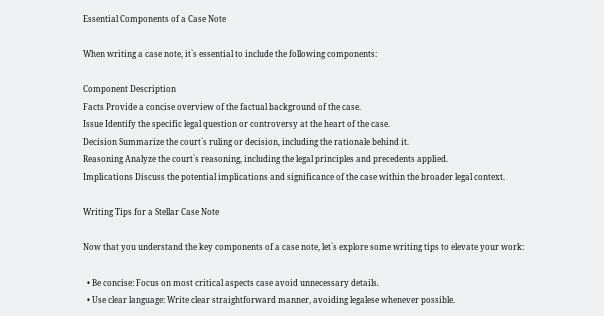Essential Components of a Case Note

When writing a case note, it`s essential to include the following components:

Component Description
Facts Provide a concise overview of the factual background of the case.
Issue Identify the specific legal question or controversy at the heart of the case.
Decision Summarize the court`s ruling or decision, including the rationale behind it.
Reasoning Analyze the court`s reasoning, including the legal principles and precedents applied.
Implications Discuss the potential implications and significance of the case within the broader legal context.

Writing Tips for a Stellar Case Note

Now that you understand the key components of a case note, let`s explore some writing tips to elevate your work:

  • Be concise: Focus on most critical aspects case avoid unnecessary details.
  • Use clear language: Write clear straightforward manner, avoiding legalese whenever possible.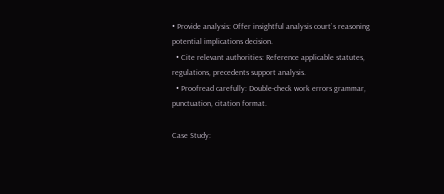• Provide analysis: Offer insightful analysis court`s reasoning potential implications decision.
  • Cite relevant authorities: Reference applicable statutes, regulations, precedents support analysis.
  • Proofread carefully: Double-check work errors grammar, punctuation, citation format.

Case Study: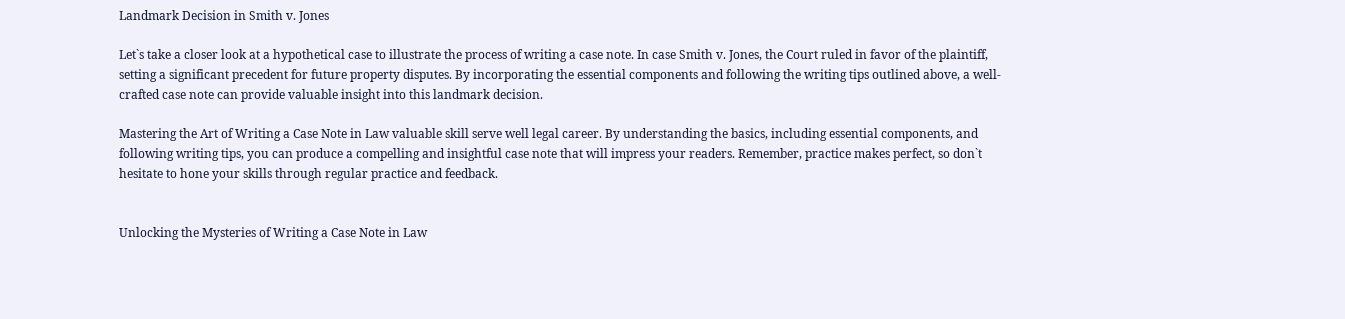Landmark Decision in Smith v. Jones

Let`s take a closer look at a hypothetical case to illustrate the process of writing a case note. In case Smith v. Jones, the Court ruled in favor of the plaintiff, setting a significant precedent for future property disputes. By incorporating the essential components and following the writing tips outlined above, a well-crafted case note can provide valuable insight into this landmark decision.

Mastering the Art of Writing a Case Note in Law valuable skill serve well legal career. By understanding the basics, including essential components, and following writing tips, you can produce a compelling and insightful case note that will impress your readers. Remember, practice makes perfect, so don`t hesitate to hone your skills through regular practice and feedback.


Unlocking the Mysteries of Writing a Case Note in Law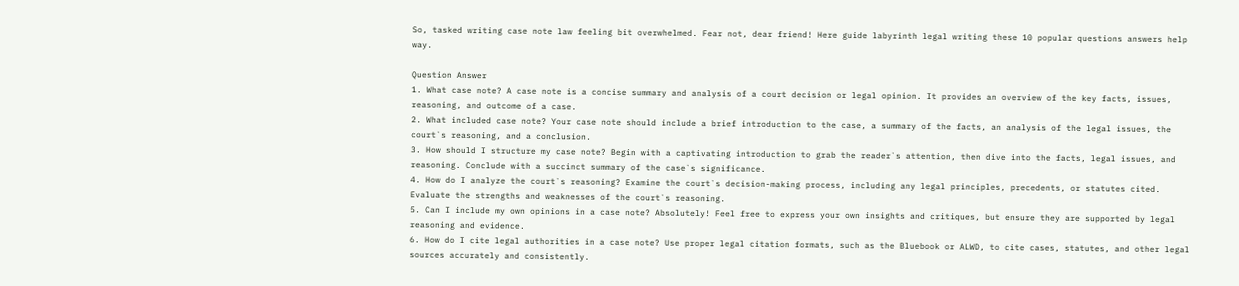So, tasked writing case note law feeling bit overwhelmed. Fear not, dear friend! Here guide labyrinth legal writing these 10 popular questions answers help way.

Question Answer
1. What case note? A case note is a concise summary and analysis of a court decision or legal opinion. It provides an overview of the key facts, issues, reasoning, and outcome of a case.
2. What included case note? Your case note should include a brief introduction to the case, a summary of the facts, an analysis of the legal issues, the court`s reasoning, and a conclusion.
3. How should I structure my case note? Begin with a captivating introduction to grab the reader`s attention, then dive into the facts, legal issues, and reasoning. Conclude with a succinct summary of the case`s significance.
4. How do I analyze the court`s reasoning? Examine the court`s decision-making process, including any legal principles, precedents, or statutes cited. Evaluate the strengths and weaknesses of the court`s reasoning.
5. Can I include my own opinions in a case note? Absolutely! Feel free to express your own insights and critiques, but ensure they are supported by legal reasoning and evidence.
6. How do I cite legal authorities in a case note? Use proper legal citation formats, such as the Bluebook or ALWD, to cite cases, statutes, and other legal sources accurately and consistently.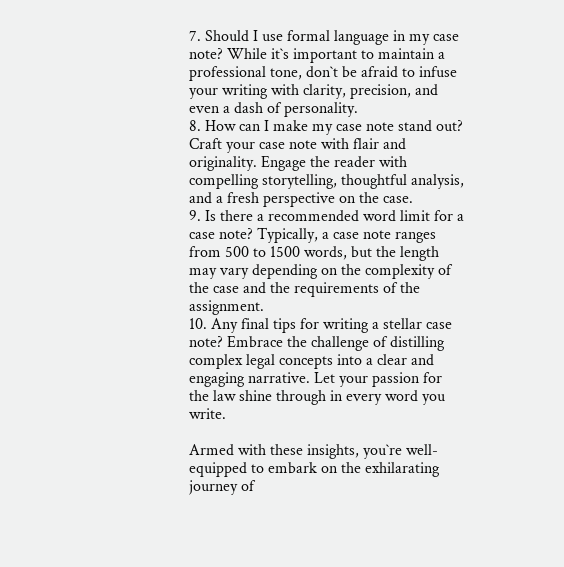7. Should I use formal language in my case note? While it`s important to maintain a professional tone, don`t be afraid to infuse your writing with clarity, precision, and even a dash of personality.
8. How can I make my case note stand out? Craft your case note with flair and originality. Engage the reader with compelling storytelling, thoughtful analysis, and a fresh perspective on the case.
9. Is there a recommended word limit for a case note? Typically, a case note ranges from 500 to 1500 words, but the length may vary depending on the complexity of the case and the requirements of the assignment.
10. Any final tips for writing a stellar case note? Embrace the challenge of distilling complex legal concepts into a clear and engaging narrative. Let your passion for the law shine through in every word you write.

Armed with these insights, you`re well-equipped to embark on the exhilarating journey of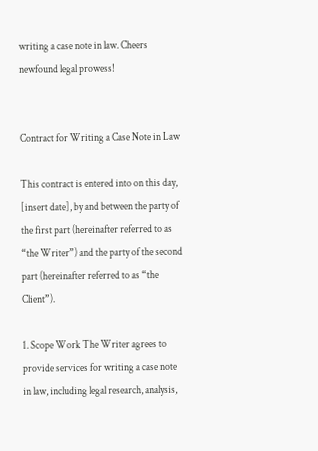writing a case note in law. Cheers newfound legal prowess!


Contract for Writing a Case Note in Law

This contract is entered into on this day, [insert date], by and between the party of the first part (hereinafter referred to as “the Writer”) and the party of the second part (hereinafter referred to as “the Client”).

1. Scope Work The Writer agrees to provide services for writing a case note in law, including legal research, analysis,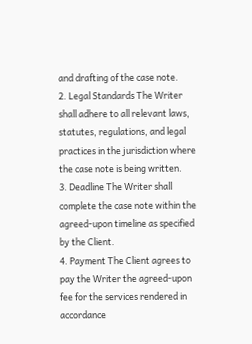and drafting of the case note.
2. Legal Standards The Writer shall adhere to all relevant laws, statutes, regulations, and legal practices in the jurisdiction where the case note is being written.
3. Deadline The Writer shall complete the case note within the agreed-upon timeline as specified by the Client.
4. Payment The Client agrees to pay the Writer the agreed-upon fee for the services rendered in accordance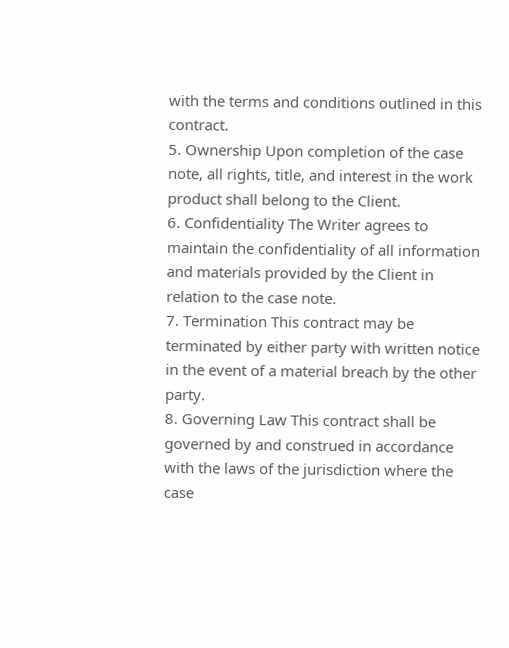with the terms and conditions outlined in this contract.
5. Ownership Upon completion of the case note, all rights, title, and interest in the work product shall belong to the Client.
6. Confidentiality The Writer agrees to maintain the confidentiality of all information and materials provided by the Client in relation to the case note.
7. Termination This contract may be terminated by either party with written notice in the event of a material breach by the other party.
8. Governing Law This contract shall be governed by and construed in accordance with the laws of the jurisdiction where the case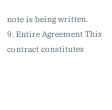note is being written.
9. Entire Agreement This contract constitutes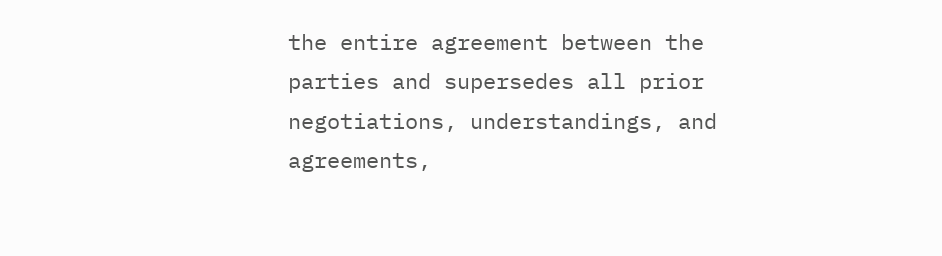the entire agreement between the parties and supersedes all prior negotiations, understandings, and agreements,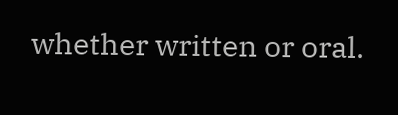whether written or oral.